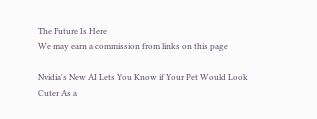The Future Is Here
We may earn a commission from links on this page

Nvidia's New AI Lets You Know if Your Pet Would Look Cuter As a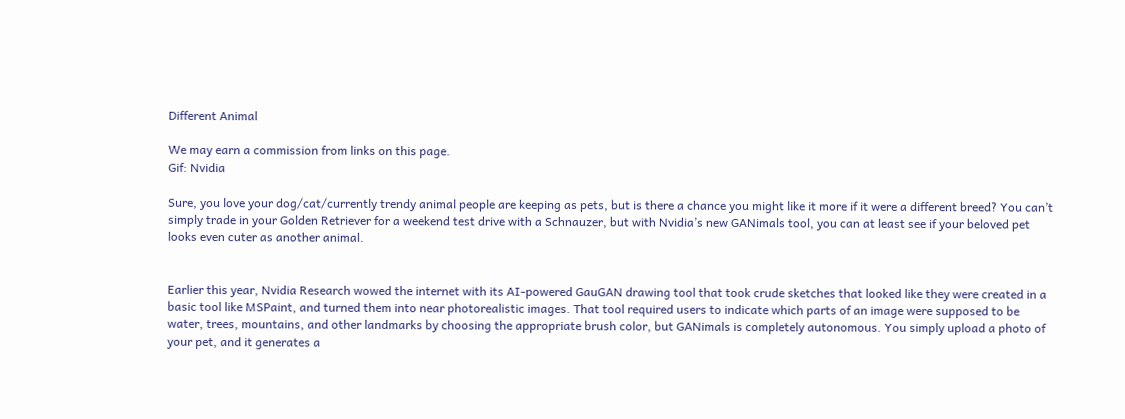Different Animal

We may earn a commission from links on this page.
Gif: Nvidia

Sure, you love your dog/cat/currently trendy animal people are keeping as pets, but is there a chance you might like it more if it were a different breed? You can’t simply trade in your Golden Retriever for a weekend test drive with a Schnauzer, but with Nvidia’s new GANimals tool, you can at least see if your beloved pet looks even cuter as another animal.


Earlier this year, Nvidia Research wowed the internet with its AI-powered GauGAN drawing tool that took crude sketches that looked like they were created in a basic tool like MSPaint, and turned them into near photorealistic images. That tool required users to indicate which parts of an image were supposed to be water, trees, mountains, and other landmarks by choosing the appropriate brush color, but GANimals is completely autonomous. You simply upload a photo of your pet, and it generates a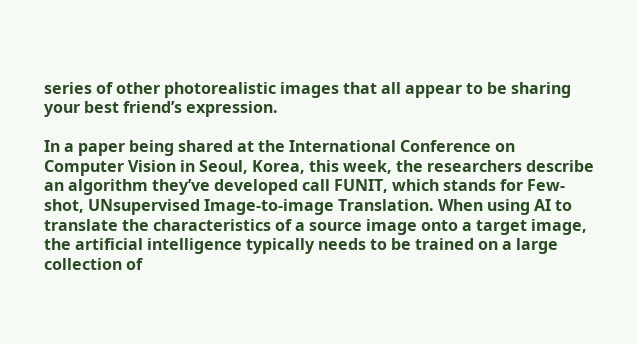series of other photorealistic images that all appear to be sharing your best friend’s expression.

In a paper being shared at the International Conference on Computer Vision in Seoul, Korea, this week, the researchers describe an algorithm they’ve developed call FUNIT, which stands for Few-shot, UNsupervised Image-to-image Translation. When using AI to translate the characteristics of a source image onto a target image, the artificial intelligence typically needs to be trained on a large collection of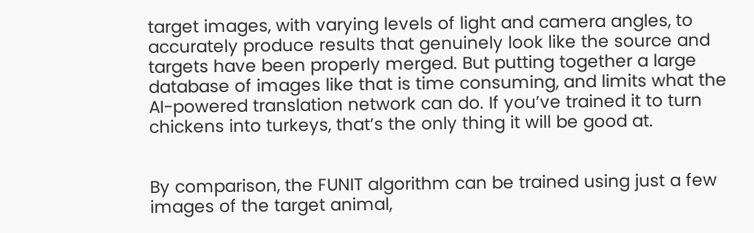target images, with varying levels of light and camera angles, to accurately produce results that genuinely look like the source and targets have been properly merged. But putting together a large database of images like that is time consuming, and limits what the AI-powered translation network can do. If you’ve trained it to turn chickens into turkeys, that’s the only thing it will be good at.


By comparison, the FUNIT algorithm can be trained using just a few images of the target animal,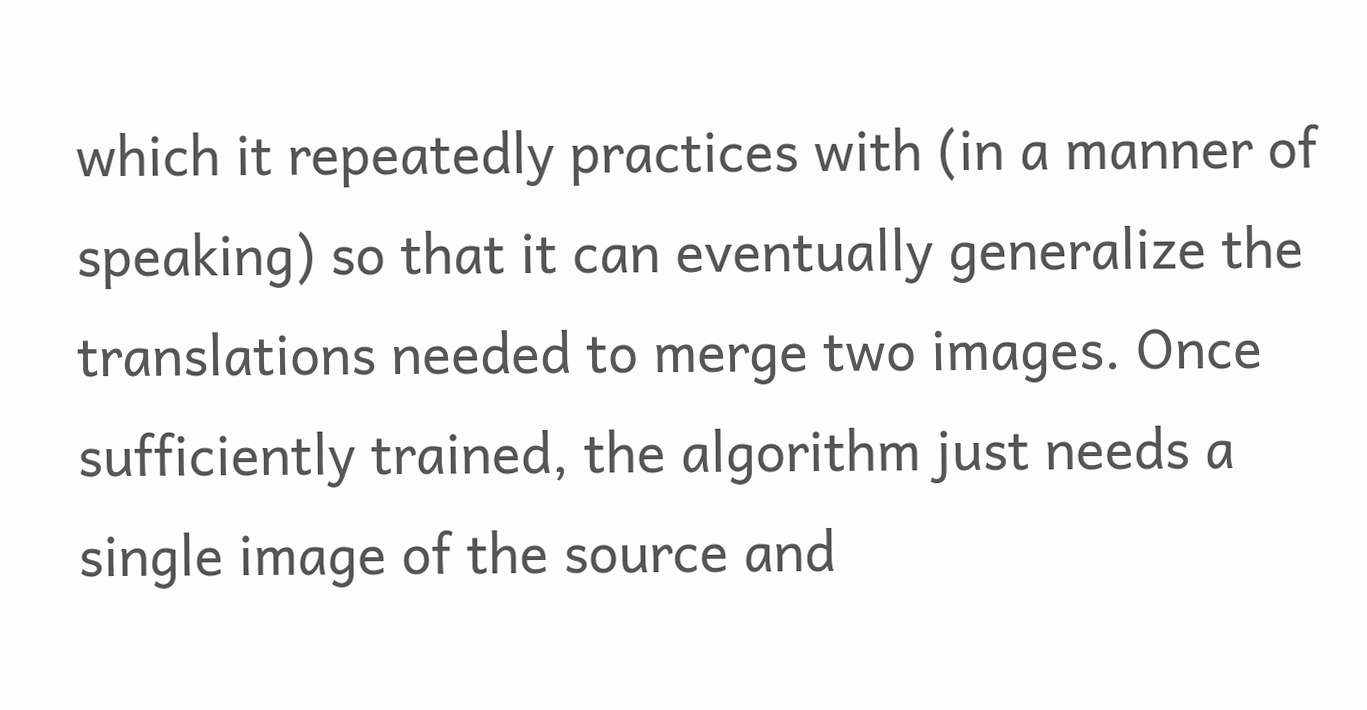which it repeatedly practices with (in a manner of speaking) so that it can eventually generalize the translations needed to merge two images. Once sufficiently trained, the algorithm just needs a single image of the source and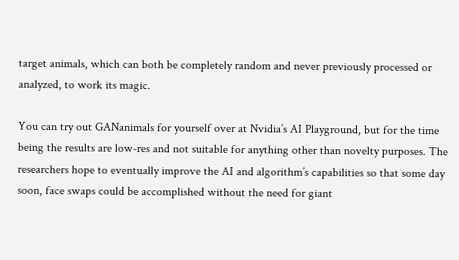target animals, which can both be completely random and never previously processed or analyzed, to work its magic.

You can try out GANanimals for yourself over at Nvidia’s AI Playground, but for the time being the results are low-res and not suitable for anything other than novelty purposes. The researchers hope to eventually improve the AI and algorithm’s capabilities so that some day soon, face swaps could be accomplished without the need for giant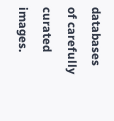databases of carefully curated images.